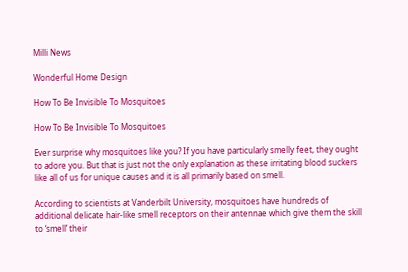Milli News

Wonderful Home Design

How To Be Invisible To Mosquitoes

How To Be Invisible To Mosquitoes

Ever surprise why mosquitoes like you? If you have particularly smelly feet, they ought to adore you. But that is just not the only explanation as these irritating blood suckers like all of us for unique causes and it is all primarily based on smell.

According to scientists at Vanderbilt University, mosquitoes have hundreds of additional delicate hair-like smell receptors on their antennae which give them the skill to ‘smell’ their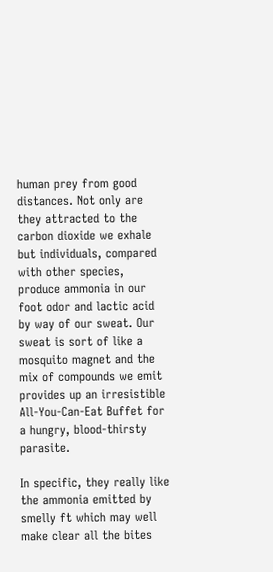human prey from good distances. Not only are they attracted to the carbon dioxide we exhale but individuals, compared with other species, produce ammonia in our foot odor and lactic acid by way of our sweat. Our sweat is sort of like a mosquito magnet and the mix of compounds we emit provides up an irresistible All-You-Can-Eat Buffet for a hungry, blood-thirsty parasite.

In specific, they really like the ammonia emitted by smelly ft which may well make clear all the bites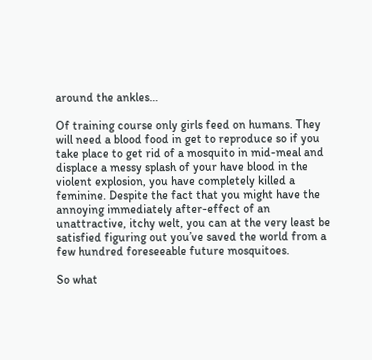around the ankles…

Of training course only girls feed on humans. They will need a blood food in get to reproduce so if you take place to get rid of a mosquito in mid-meal and displace a messy splash of your have blood in the violent explosion, you have completely killed a feminine. Despite the fact that you might have the annoying immediately after-effect of an unattractive, itchy welt, you can at the very least be satisfied figuring out you’ve saved the world from a few hundred foreseeable future mosquitoes.

So what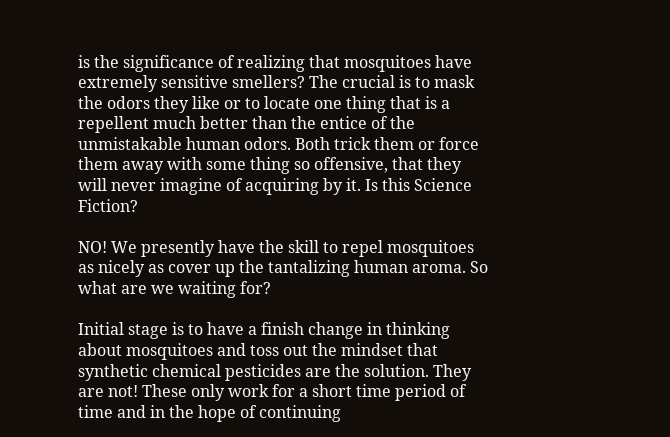is the significance of realizing that mosquitoes have extremely sensitive smellers? The crucial is to mask the odors they like or to locate one thing that is a repellent much better than the entice of the unmistakable human odors. Both trick them or force them away with some thing so offensive, that they will never imagine of acquiring by it. Is this Science Fiction?

NO! We presently have the skill to repel mosquitoes as nicely as cover up the tantalizing human aroma. So what are we waiting for?

Initial stage is to have a finish change in thinking about mosquitoes and toss out the mindset that synthetic chemical pesticides are the solution. They are not! These only work for a short time period of time and in the hope of continuing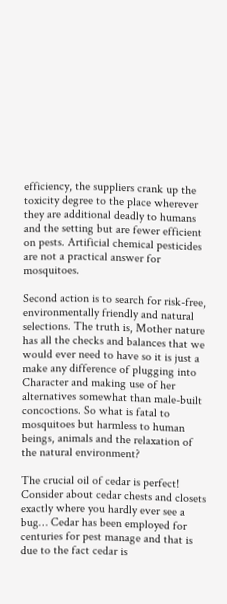efficiency, the suppliers crank up the toxicity degree to the place wherever they are additional deadly to humans and the setting but are fewer efficient on pests. Artificial chemical pesticides are not a practical answer for mosquitoes.

Second action is to search for risk-free, environmentally friendly and natural selections. The truth is, Mother nature has all the checks and balances that we would ever need to have so it is just a make any difference of plugging into Character and making use of her alternatives somewhat than male-built concoctions. So what is fatal to mosquitoes but harmless to human beings, animals and the relaxation of the natural environment?

The crucial oil of cedar is perfect! Consider about cedar chests and closets exactly where you hardly ever see a bug… Cedar has been employed for centuries for pest manage and that is due to the fact cedar is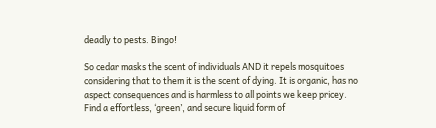deadly to pests. Bingo!

So cedar masks the scent of individuals AND it repels mosquitoes considering that to them it is the scent of dying. It is organic, has no aspect consequences and is harmless to all points we keep pricey. Find a effortless, ‘green’, and secure liquid form of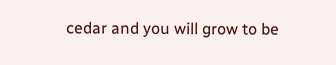cedar and you will grow to be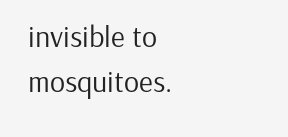invisible to mosquitoes.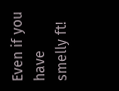Even if you have smelly ft!